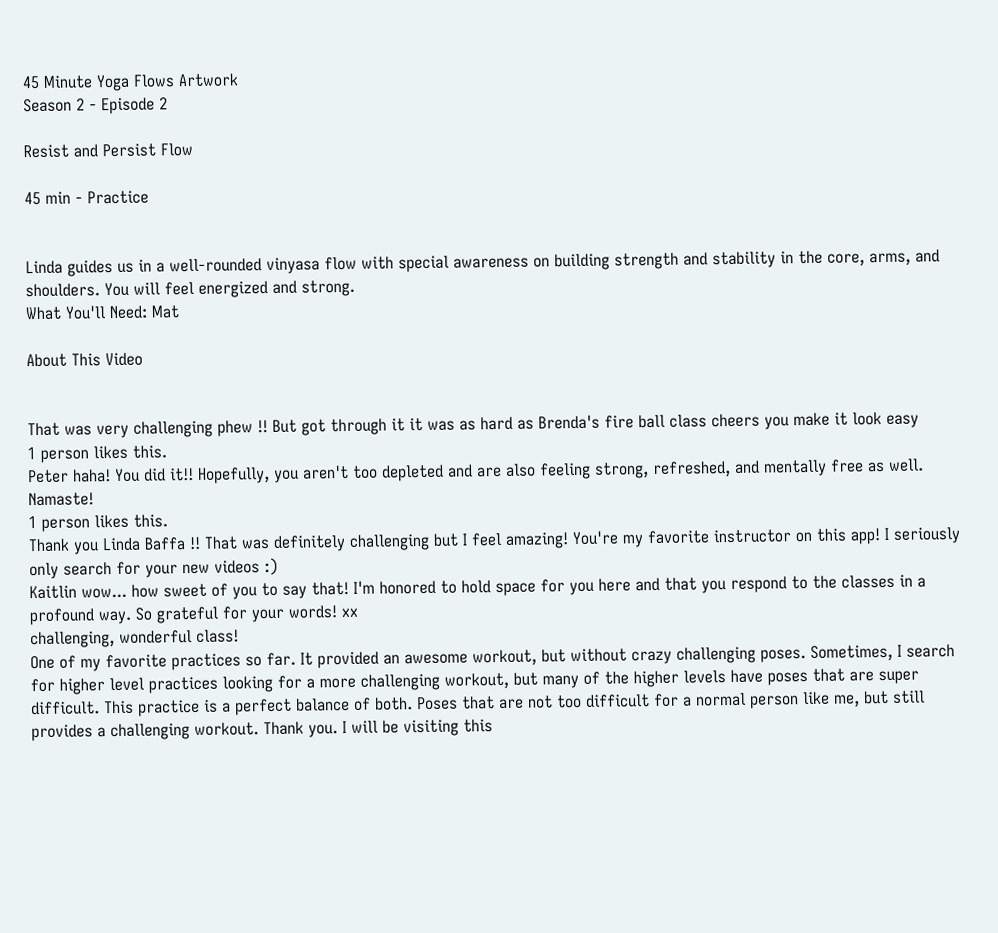45 Minute Yoga Flows Artwork
Season 2 - Episode 2

Resist and Persist Flow

45 min - Practice


Linda guides us in a well-rounded vinyasa flow with special awareness on building strength and stability in the core, arms, and shoulders. You will feel energized and strong.
What You'll Need: Mat

About This Video


That was very challenging phew !! But got through it it was as hard as Brenda's fire ball class cheers you make it look easy
1 person likes this.
Peter haha! You did it!! Hopefully, you aren't too depleted and are also feeling strong, refreshed, and mentally free as well. Namaste!
1 person likes this.
Thank you Linda Baffa !! That was definitely challenging but I feel amazing! You're my favorite instructor on this app! I seriously only search for your new videos :)
Kaitlin wow... how sweet of you to say that! I'm honored to hold space for you here and that you respond to the classes in a profound way. So grateful for your words! xx
challenging, wonderful class!
One of my favorite practices so far. It provided an awesome workout, but without crazy challenging poses. Sometimes, I search for higher level practices looking for a more challenging workout, but many of the higher levels have poses that are super difficult. This practice is a perfect balance of both. Poses that are not too difficult for a normal person like me, but still provides a challenging workout. Thank you. I will be visiting this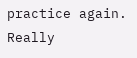practice again.
Really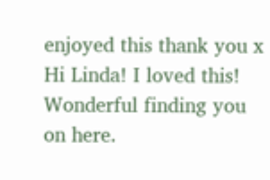enjoyed this thank you x
Hi Linda! I loved this! Wonderful finding you on here.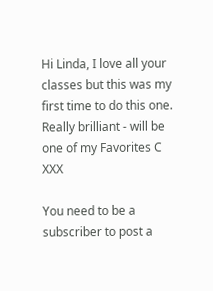Hi Linda, I love all your classes but this was my first time to do this one. Really brilliant - will be one of my Favorites C XXX

You need to be a subscriber to post a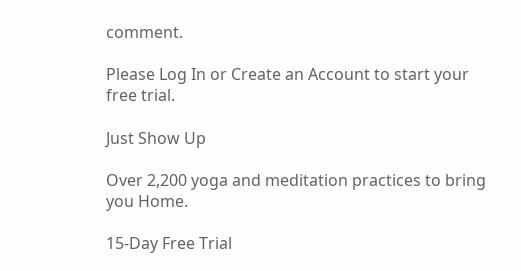comment.

Please Log In or Create an Account to start your free trial.

Just Show Up

Over 2,200 yoga and meditation practices to bring you Home.

15-Day Free Trial